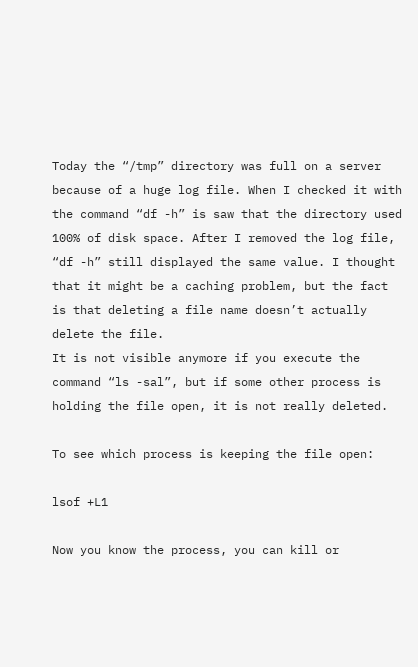Today the “/tmp” directory was full on a server because of a huge log file. When I checked it with the command “df -h” is saw that the directory used 100% of disk space. After I removed the log file, “df -h” still displayed the same value. I thought that it might be a caching problem, but the fact is that deleting a file name doesn’t actually delete the file.
It is not visible anymore if you execute the command “ls -sal”, but if some other process is holding the file open, it is not really deleted.

To see which process is keeping the file open:

lsof +L1

Now you know the process, you can kill or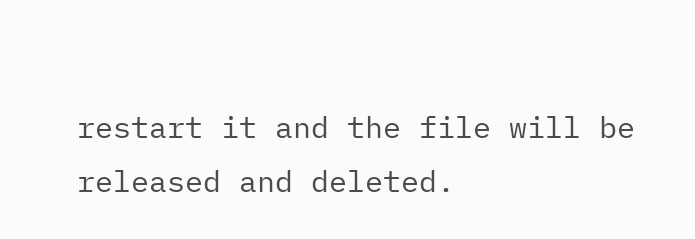restart it and the file will be released and deleted.